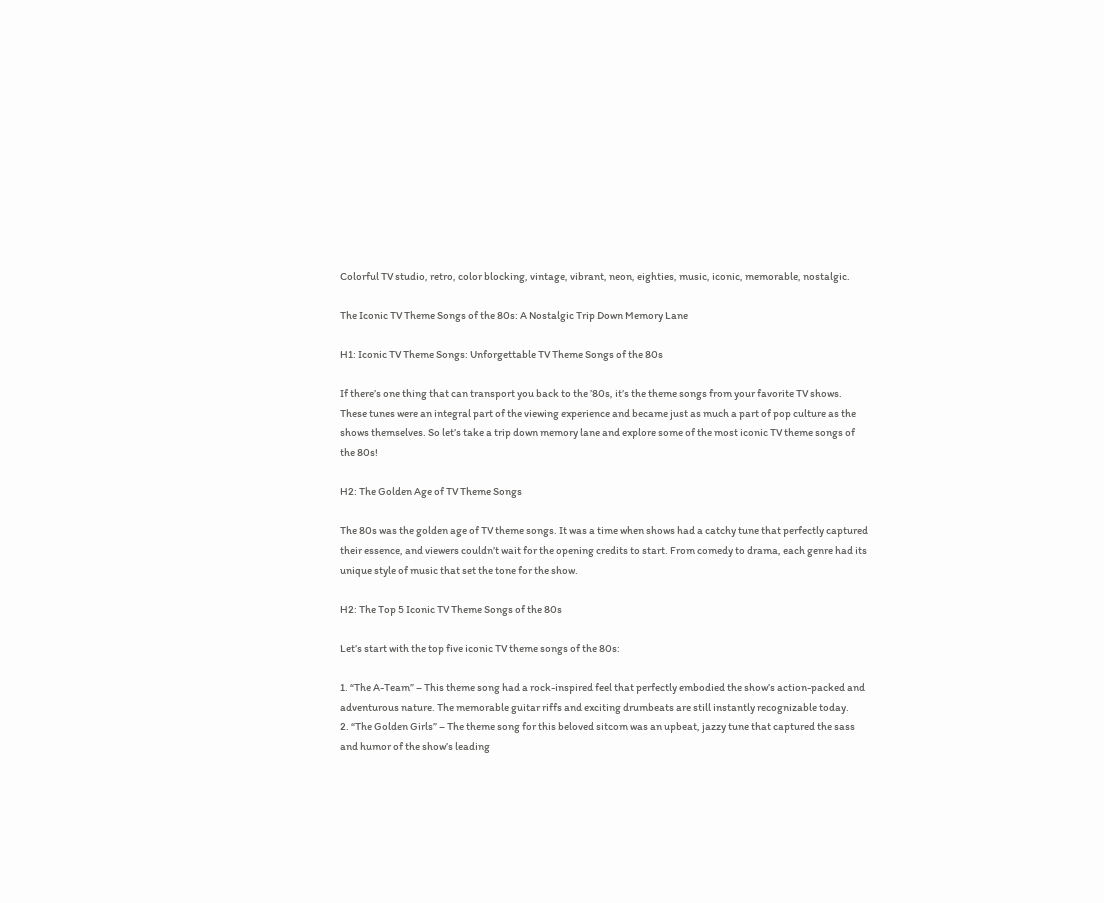Colorful TV studio, retro, color blocking, vintage, vibrant, neon, eighties, music, iconic, memorable, nostalgic.

The Iconic TV Theme Songs of the 80s: A Nostalgic Trip Down Memory Lane

H1: Iconic TV Theme Songs: Unforgettable TV Theme Songs of the 80s

If there’s one thing that can transport you back to the ’80s, it’s the theme songs from your favorite TV shows. These tunes were an integral part of the viewing experience and became just as much a part of pop culture as the shows themselves. So let’s take a trip down memory lane and explore some of the most iconic TV theme songs of the 80s!

H2: The Golden Age of TV Theme Songs

The 80s was the golden age of TV theme songs. It was a time when shows had a catchy tune that perfectly captured their essence, and viewers couldn’t wait for the opening credits to start. From comedy to drama, each genre had its unique style of music that set the tone for the show.

H2: The Top 5 Iconic TV Theme Songs of the 80s

Let’s start with the top five iconic TV theme songs of the 80s:

1. “The A-Team” – This theme song had a rock-inspired feel that perfectly embodied the show’s action-packed and adventurous nature. The memorable guitar riffs and exciting drumbeats are still instantly recognizable today.
2. “The Golden Girls” – The theme song for this beloved sitcom was an upbeat, jazzy tune that captured the sass and humor of the show’s leading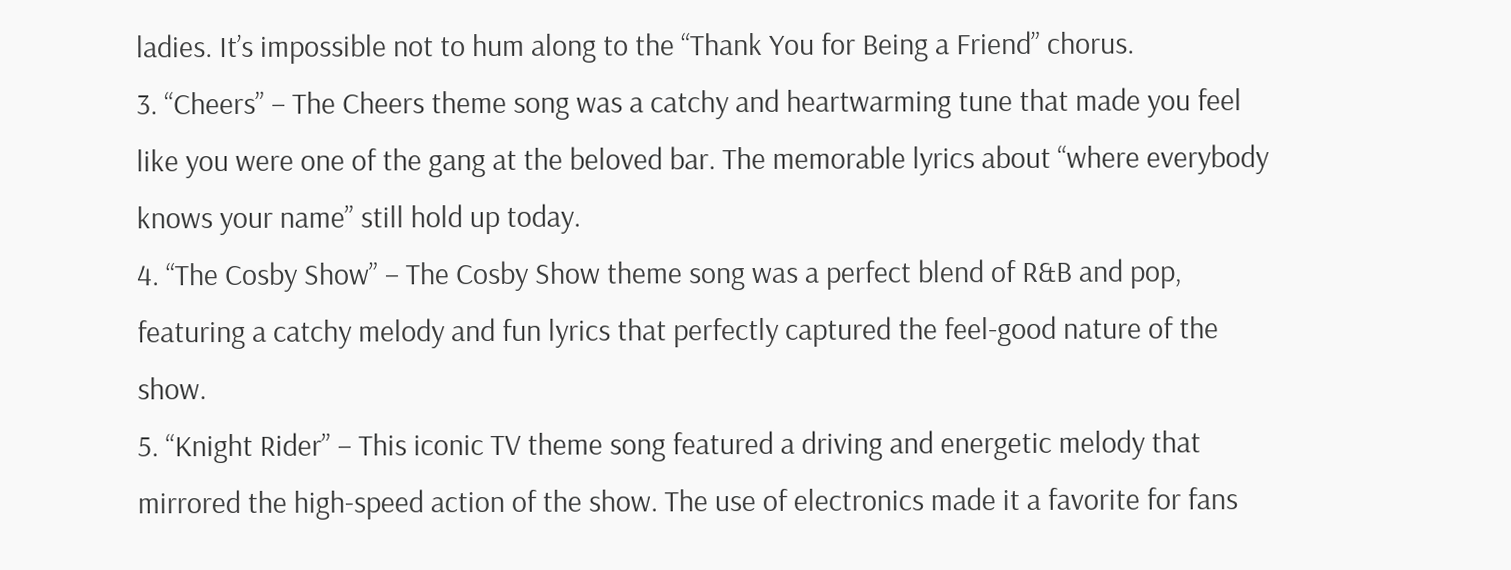ladies. It’s impossible not to hum along to the “Thank You for Being a Friend” chorus.
3. “Cheers” – The Cheers theme song was a catchy and heartwarming tune that made you feel like you were one of the gang at the beloved bar. The memorable lyrics about “where everybody knows your name” still hold up today.
4. “The Cosby Show” – The Cosby Show theme song was a perfect blend of R&B and pop, featuring a catchy melody and fun lyrics that perfectly captured the feel-good nature of the show.
5. “Knight Rider” – This iconic TV theme song featured a driving and energetic melody that mirrored the high-speed action of the show. The use of electronics made it a favorite for fans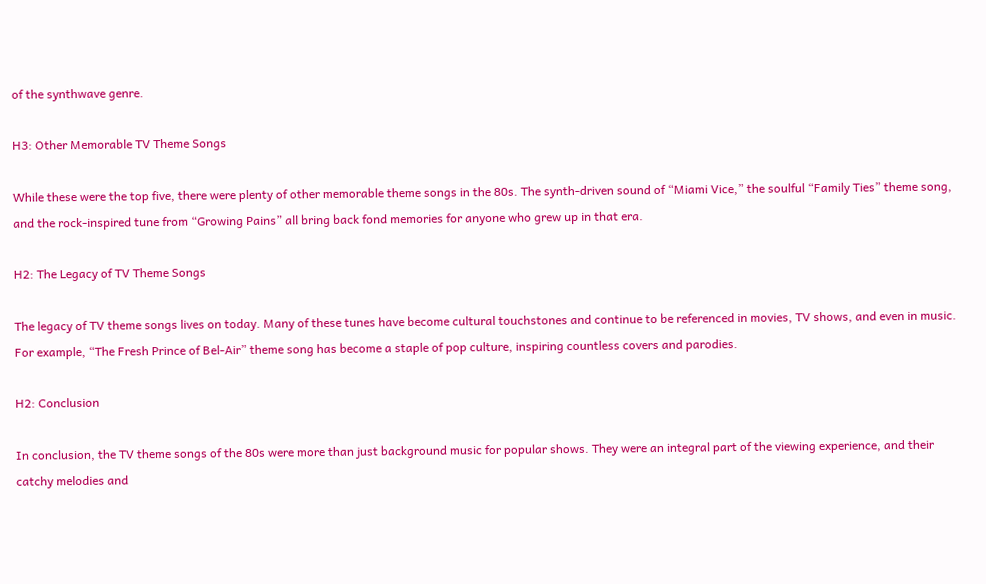of the synthwave genre.

H3: Other Memorable TV Theme Songs

While these were the top five, there were plenty of other memorable theme songs in the 80s. The synth-driven sound of “Miami Vice,” the soulful “Family Ties” theme song, and the rock-inspired tune from “Growing Pains” all bring back fond memories for anyone who grew up in that era.

H2: The Legacy of TV Theme Songs

The legacy of TV theme songs lives on today. Many of these tunes have become cultural touchstones and continue to be referenced in movies, TV shows, and even in music. For example, “The Fresh Prince of Bel-Air” theme song has become a staple of pop culture, inspiring countless covers and parodies.

H2: Conclusion

In conclusion, the TV theme songs of the 80s were more than just background music for popular shows. They were an integral part of the viewing experience, and their catchy melodies and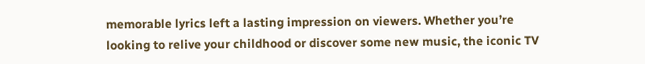memorable lyrics left a lasting impression on viewers. Whether you’re looking to relive your childhood or discover some new music, the iconic TV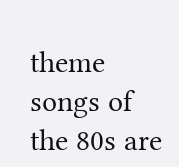theme songs of the 80s are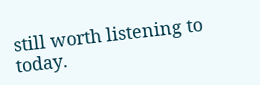still worth listening to today.